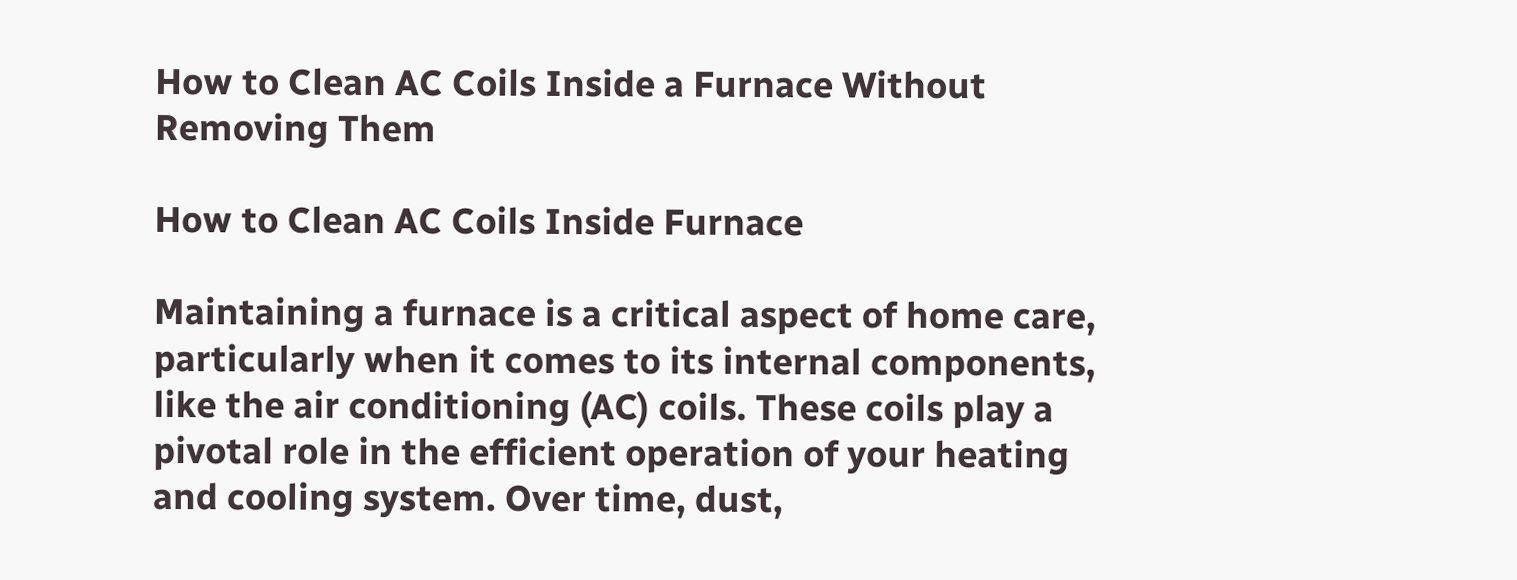How to Clean AC Coils Inside a Furnace Without Removing Them

How to Clean AC Coils Inside Furnace

Maintaining a furnace is a critical aspect of home care, particularly when it comes to its internal components, like the air conditioning (AC) coils. These coils play a pivotal role in the efficient operation of your heating and cooling system. Over time, dust,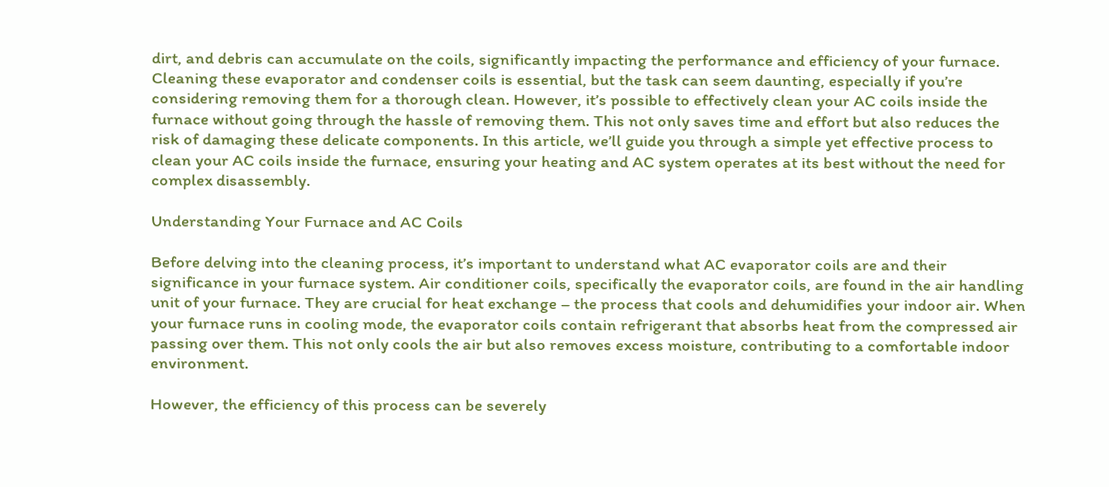dirt, and debris can accumulate on the coils, significantly impacting the performance and efficiency of your furnace. Cleaning these evaporator and condenser coils is essential, but the task can seem daunting, especially if you’re considering removing them for a thorough clean. However, it’s possible to effectively clean your AC coils inside the furnace without going through the hassle of removing them. This not only saves time and effort but also reduces the risk of damaging these delicate components. In this article, we’ll guide you through a simple yet effective process to clean your AC coils inside the furnace, ensuring your heating and AC system operates at its best without the need for complex disassembly.

Understanding Your Furnace and AC Coils

Before delving into the cleaning process, it’s important to understand what AC evaporator coils are and their significance in your furnace system. Air conditioner coils, specifically the evaporator coils, are found in the air handling unit of your furnace. They are crucial for heat exchange – the process that cools and dehumidifies your indoor air. When your furnace runs in cooling mode, the evaporator coils contain refrigerant that absorbs heat from the compressed air passing over them. This not only cools the air but also removes excess moisture, contributing to a comfortable indoor environment.

However, the efficiency of this process can be severely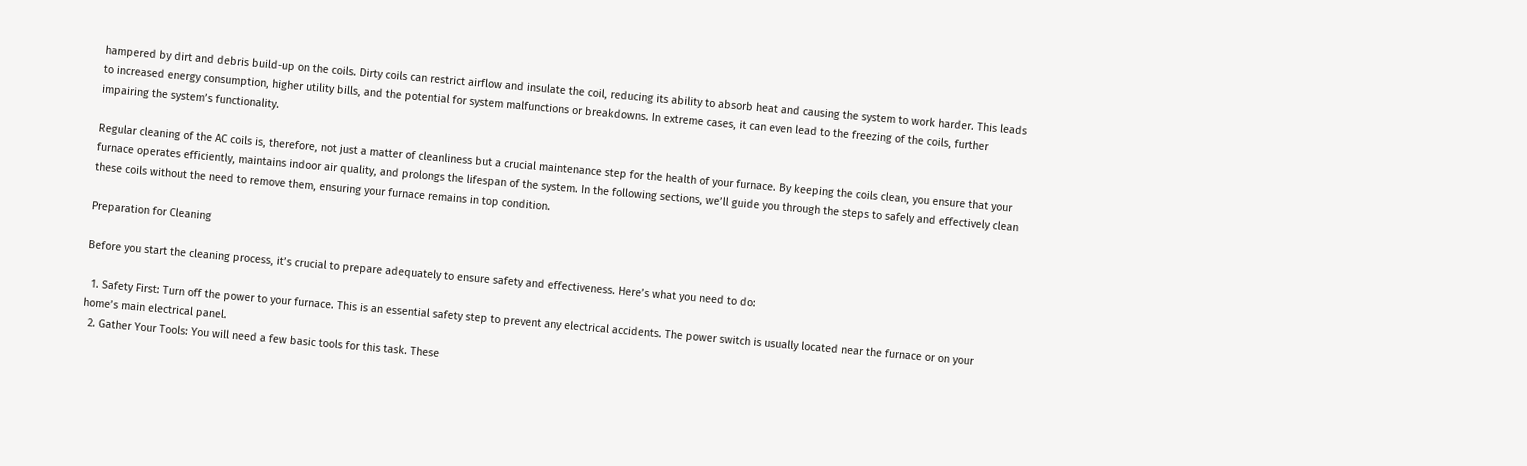hampered by dirt and debris build-up on the coils. Dirty coils can restrict airflow and insulate the coil, reducing its ability to absorb heat and causing the system to work harder. This leads to increased energy consumption, higher utility bills, and the potential for system malfunctions or breakdowns. In extreme cases, it can even lead to the freezing of the coils, further impairing the system’s functionality.

Regular cleaning of the AC coils is, therefore, not just a matter of cleanliness but a crucial maintenance step for the health of your furnace. By keeping the coils clean, you ensure that your furnace operates efficiently, maintains indoor air quality, and prolongs the lifespan of the system. In the following sections, we’ll guide you through the steps to safely and effectively clean these coils without the need to remove them, ensuring your furnace remains in top condition.

Preparation for Cleaning

Before you start the cleaning process, it’s crucial to prepare adequately to ensure safety and effectiveness. Here’s what you need to do:

  1. Safety First: Turn off the power to your furnace. This is an essential safety step to prevent any electrical accidents. The power switch is usually located near the furnace or on your home’s main electrical panel.
  2. Gather Your Tools: You will need a few basic tools for this task. These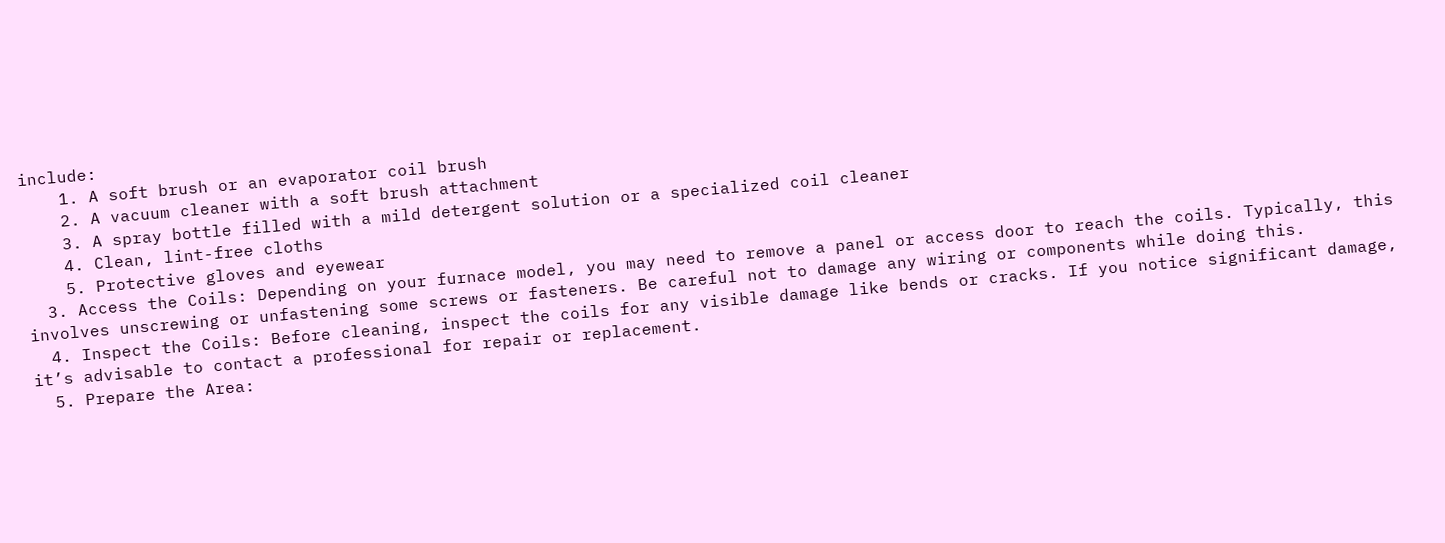include:
    1. A soft brush or an evaporator coil brush
    2. A vacuum cleaner with a soft brush attachment
    3. A spray bottle filled with a mild detergent solution or a specialized coil cleaner
    4. Clean, lint-free cloths
    5. Protective gloves and eyewear
  3. Access the Coils: Depending on your furnace model, you may need to remove a panel or access door to reach the coils. Typically, this involves unscrewing or unfastening some screws or fasteners. Be careful not to damage any wiring or components while doing this.
  4. Inspect the Coils: Before cleaning, inspect the coils for any visible damage like bends or cracks. If you notice significant damage, it’s advisable to contact a professional for repair or replacement.
  5. Prepare the Area: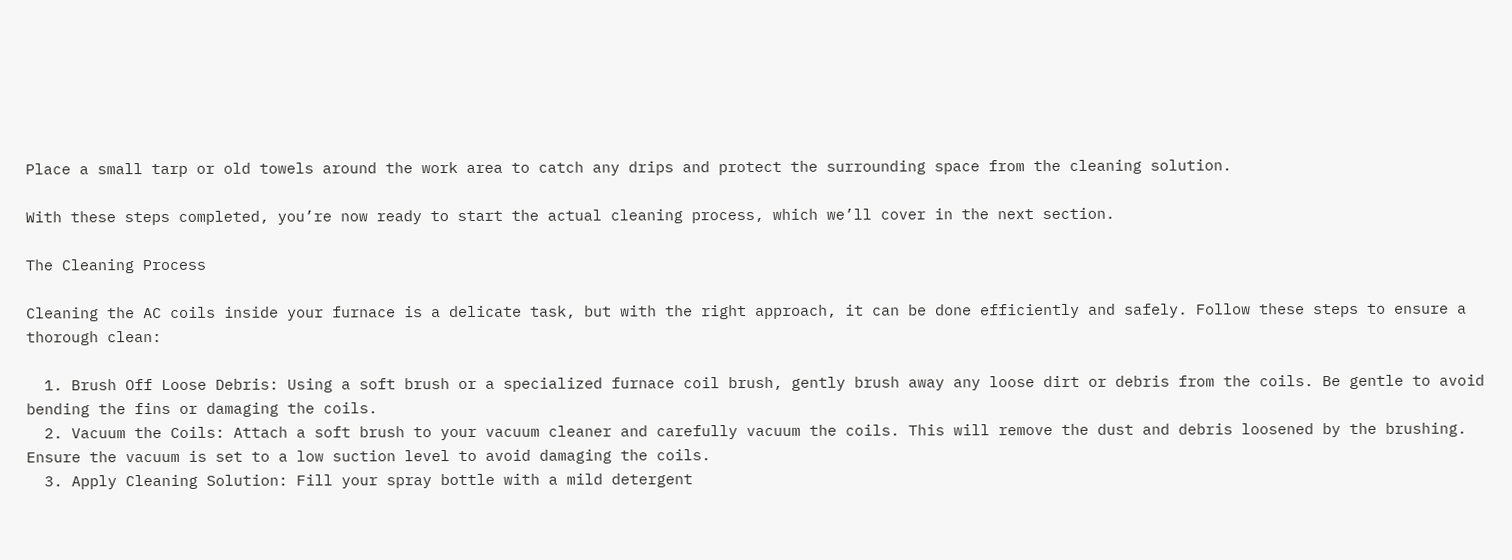Place a small tarp or old towels around the work area to catch any drips and protect the surrounding space from the cleaning solution.

With these steps completed, you’re now ready to start the actual cleaning process, which we’ll cover in the next section.

The Cleaning Process

Cleaning the AC coils inside your furnace is a delicate task, but with the right approach, it can be done efficiently and safely. Follow these steps to ensure a thorough clean:

  1. Brush Off Loose Debris: Using a soft brush or a specialized furnace coil brush, gently brush away any loose dirt or debris from the coils. Be gentle to avoid bending the fins or damaging the coils.
  2. Vacuum the Coils: Attach a soft brush to your vacuum cleaner and carefully vacuum the coils. This will remove the dust and debris loosened by the brushing. Ensure the vacuum is set to a low suction level to avoid damaging the coils.
  3. Apply Cleaning Solution: Fill your spray bottle with a mild detergent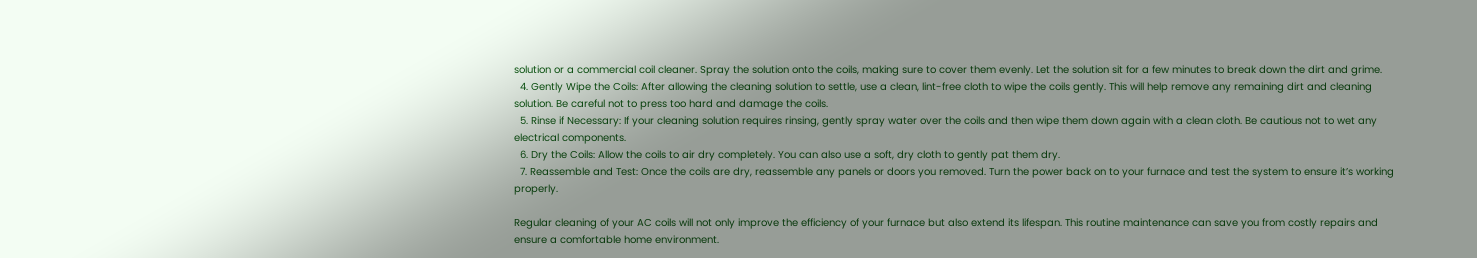solution or a commercial coil cleaner. Spray the solution onto the coils, making sure to cover them evenly. Let the solution sit for a few minutes to break down the dirt and grime.
  4. Gently Wipe the Coils: After allowing the cleaning solution to settle, use a clean, lint-free cloth to wipe the coils gently. This will help remove any remaining dirt and cleaning solution. Be careful not to press too hard and damage the coils.
  5. Rinse if Necessary: If your cleaning solution requires rinsing, gently spray water over the coils and then wipe them down again with a clean cloth. Be cautious not to wet any electrical components.
  6. Dry the Coils: Allow the coils to air dry completely. You can also use a soft, dry cloth to gently pat them dry.
  7. Reassemble and Test: Once the coils are dry, reassemble any panels or doors you removed. Turn the power back on to your furnace and test the system to ensure it’s working properly.

Regular cleaning of your AC coils will not only improve the efficiency of your furnace but also extend its lifespan. This routine maintenance can save you from costly repairs and ensure a comfortable home environment.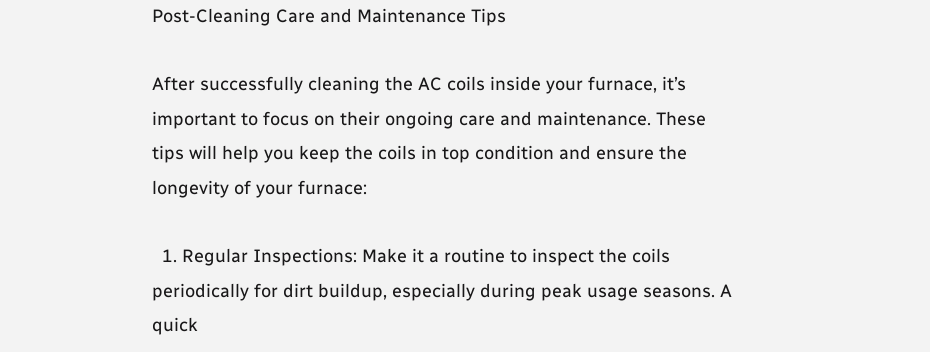Post-Cleaning Care and Maintenance Tips

After successfully cleaning the AC coils inside your furnace, it’s important to focus on their ongoing care and maintenance. These tips will help you keep the coils in top condition and ensure the longevity of your furnace:

  1. Regular Inspections: Make it a routine to inspect the coils periodically for dirt buildup, especially during peak usage seasons. A quick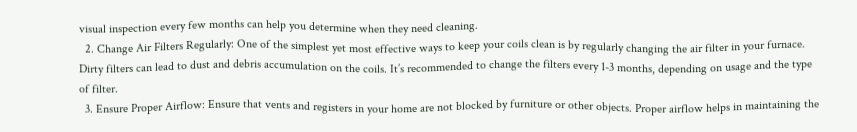visual inspection every few months can help you determine when they need cleaning.
  2. Change Air Filters Regularly: One of the simplest yet most effective ways to keep your coils clean is by regularly changing the air filter in your furnace. Dirty filters can lead to dust and debris accumulation on the coils. It’s recommended to change the filters every 1-3 months, depending on usage and the type of filter.
  3. Ensure Proper Airflow: Ensure that vents and registers in your home are not blocked by furniture or other objects. Proper airflow helps in maintaining the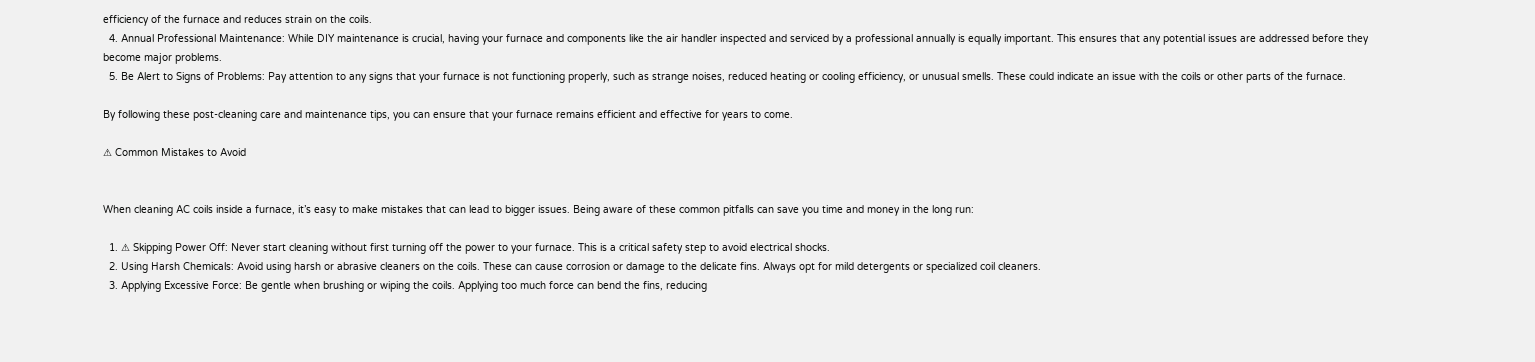efficiency of the furnace and reduces strain on the coils.
  4. Annual Professional Maintenance: While DIY maintenance is crucial, having your furnace and components like the air handler inspected and serviced by a professional annually is equally important. This ensures that any potential issues are addressed before they become major problems.
  5. Be Alert to Signs of Problems: Pay attention to any signs that your furnace is not functioning properly, such as strange noises, reduced heating or cooling efficiency, or unusual smells. These could indicate an issue with the coils or other parts of the furnace.

By following these post-cleaning care and maintenance tips, you can ensure that your furnace remains efficient and effective for years to come.

⚠ Common Mistakes to Avoid


When cleaning AC coils inside a furnace, it’s easy to make mistakes that can lead to bigger issues. Being aware of these common pitfalls can save you time and money in the long run:

  1. ⚠ Skipping Power Off: Never start cleaning without first turning off the power to your furnace. This is a critical safety step to avoid electrical shocks.
  2. Using Harsh Chemicals: Avoid using harsh or abrasive cleaners on the coils. These can cause corrosion or damage to the delicate fins. Always opt for mild detergents or specialized coil cleaners.
  3. Applying Excessive Force: Be gentle when brushing or wiping the coils. Applying too much force can bend the fins, reducing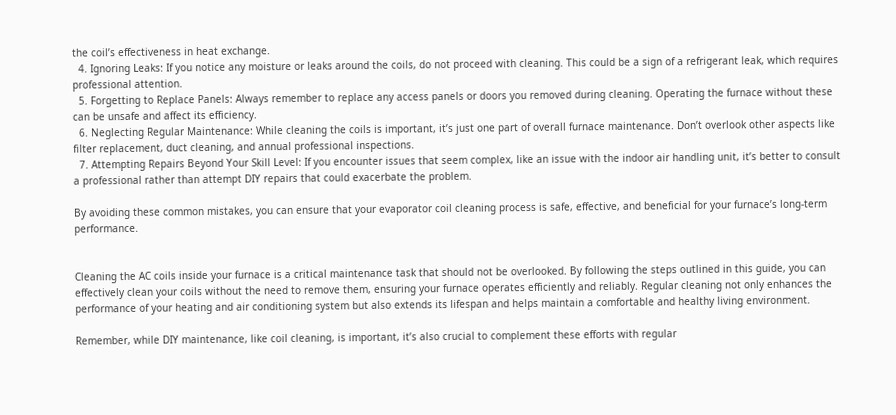the coil’s effectiveness in heat exchange.
  4. Ignoring Leaks: If you notice any moisture or leaks around the coils, do not proceed with cleaning. This could be a sign of a refrigerant leak, which requires professional attention.
  5. Forgetting to Replace Panels: Always remember to replace any access panels or doors you removed during cleaning. Operating the furnace without these can be unsafe and affect its efficiency.
  6. Neglecting Regular Maintenance: While cleaning the coils is important, it’s just one part of overall furnace maintenance. Don’t overlook other aspects like filter replacement, duct cleaning, and annual professional inspections.
  7. Attempting Repairs Beyond Your Skill Level: If you encounter issues that seem complex, like an issue with the indoor air handling unit, it’s better to consult a professional rather than attempt DIY repairs that could exacerbate the problem.

By avoiding these common mistakes, you can ensure that your evaporator coil cleaning process is safe, effective, and beneficial for your furnace’s long-term performance.


Cleaning the AC coils inside your furnace is a critical maintenance task that should not be overlooked. By following the steps outlined in this guide, you can effectively clean your coils without the need to remove them, ensuring your furnace operates efficiently and reliably. Regular cleaning not only enhances the performance of your heating and air conditioning system but also extends its lifespan and helps maintain a comfortable and healthy living environment.

Remember, while DIY maintenance, like coil cleaning, is important, it’s also crucial to complement these efforts with regular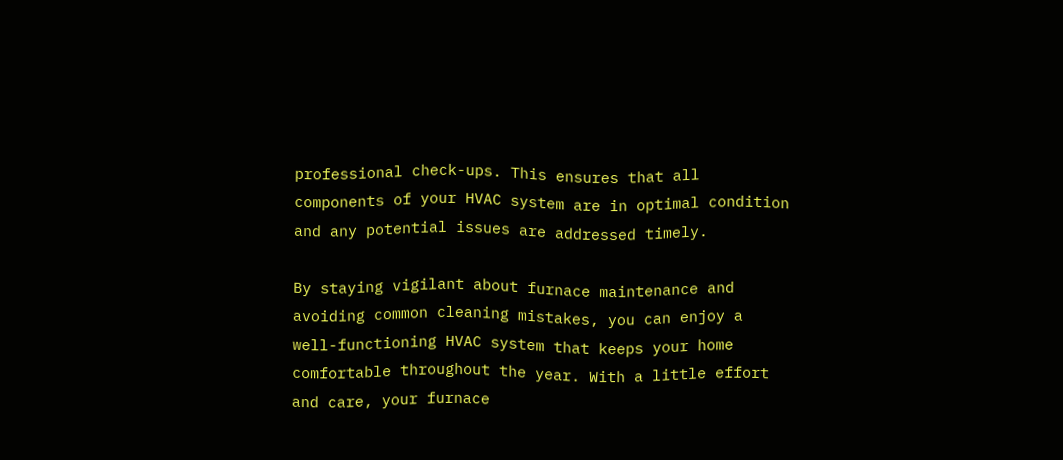professional check-ups. This ensures that all components of your HVAC system are in optimal condition and any potential issues are addressed timely.

By staying vigilant about furnace maintenance and avoiding common cleaning mistakes, you can enjoy a well-functioning HVAC system that keeps your home comfortable throughout the year. With a little effort and care, your furnace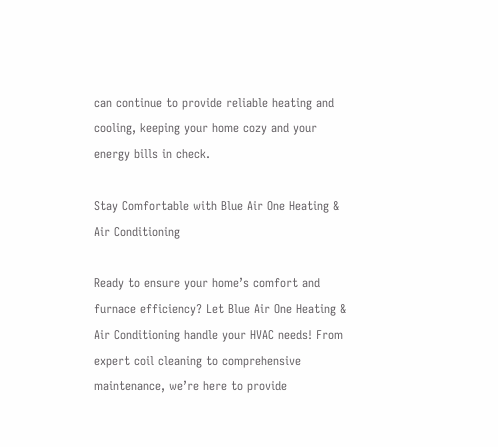can continue to provide reliable heating and cooling, keeping your home cozy and your energy bills in check.

Stay Comfortable with Blue Air One Heating & Air Conditioning

Ready to ensure your home’s comfort and furnace efficiency? Let Blue Air One Heating & Air Conditioning handle your HVAC needs! From expert coil cleaning to comprehensive maintenance, we’re here to provide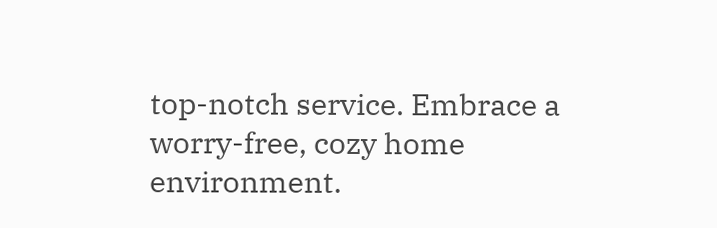top-notch service. Embrace a worry-free, cozy home environment.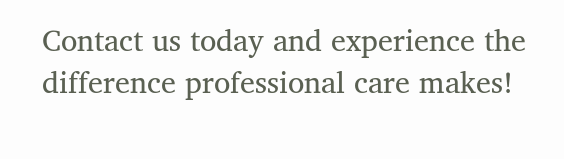Contact us today and experience the difference professional care makes!